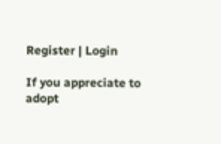Register | Login

If you appreciate to adopt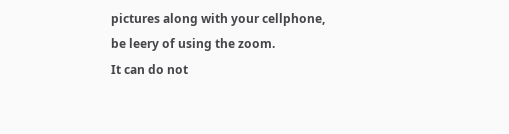pictures along with your cellphone, be leery of using the zoom.
It can do not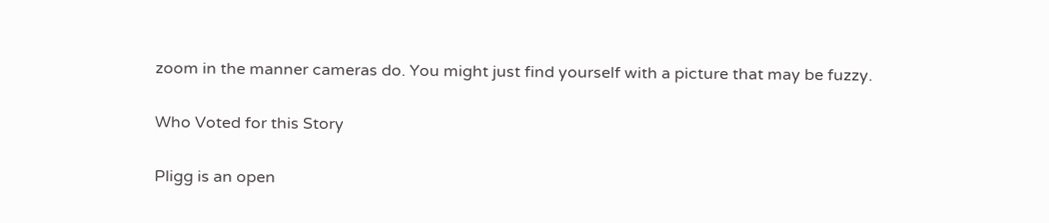zoom in the manner cameras do. You might just find yourself with a picture that may be fuzzy.

Who Voted for this Story

Pligg is an open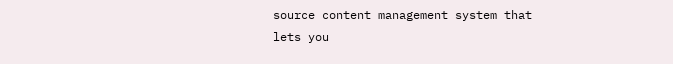source content management system that lets you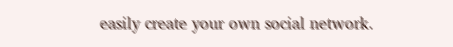easily create your own social network.